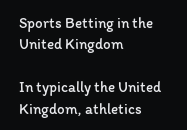Sports Betting in the United Kingdom

In typically the United Kingdom, athletics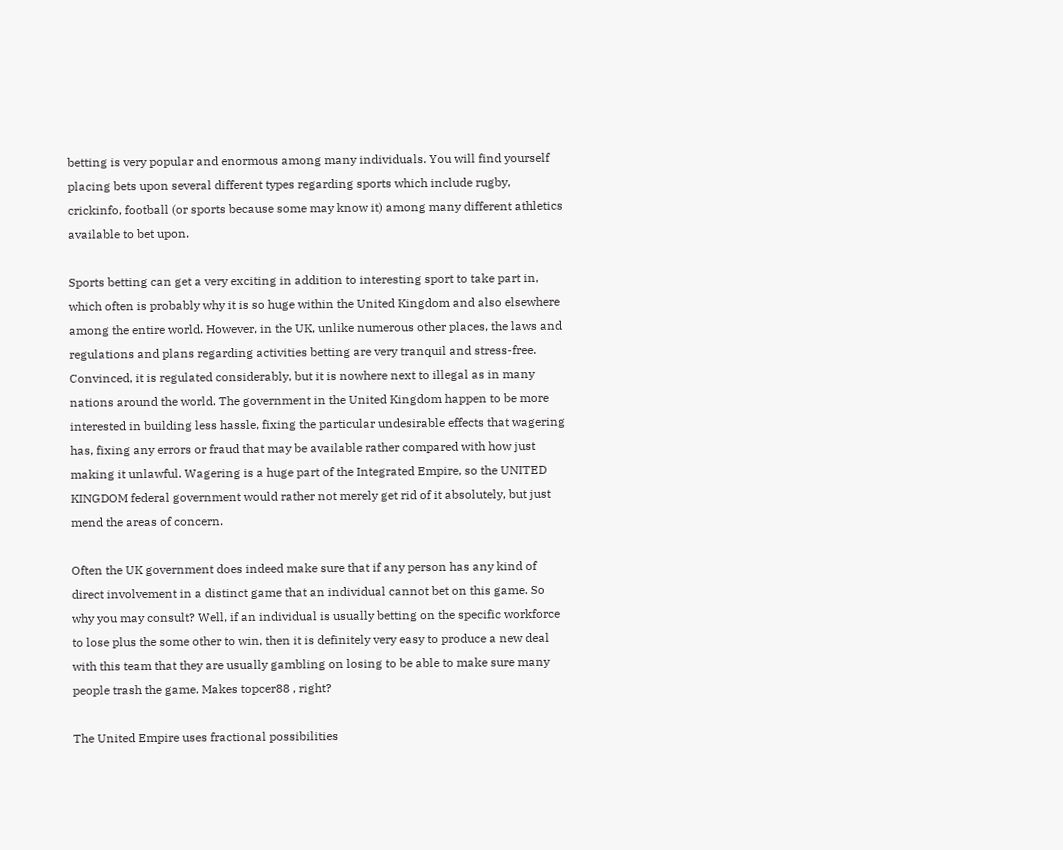betting is very popular and enormous among many individuals. You will find yourself placing bets upon several different types regarding sports which include rugby, crickinfo, football (or sports because some may know it) among many different athletics available to bet upon.

Sports betting can get a very exciting in addition to interesting sport to take part in, which often is probably why it is so huge within the United Kingdom and also elsewhere among the entire world. However, in the UK, unlike numerous other places, the laws and regulations and plans regarding activities betting are very tranquil and stress-free. Convinced, it is regulated considerably, but it is nowhere next to illegal as in many nations around the world. The government in the United Kingdom happen to be more interested in building less hassle, fixing the particular undesirable effects that wagering has, fixing any errors or fraud that may be available rather compared with how just making it unlawful. Wagering is a huge part of the Integrated Empire, so the UNITED KINGDOM federal government would rather not merely get rid of it absolutely, but just mend the areas of concern.

Often the UK government does indeed make sure that if any person has any kind of direct involvement in a distinct game that an individual cannot bet on this game. So why you may consult? Well, if an individual is usually betting on the specific workforce to lose plus the some other to win, then it is definitely very easy to produce a new deal with this team that they are usually gambling on losing to be able to make sure many people trash the game. Makes topcer88 , right?

The United Empire uses fractional possibilities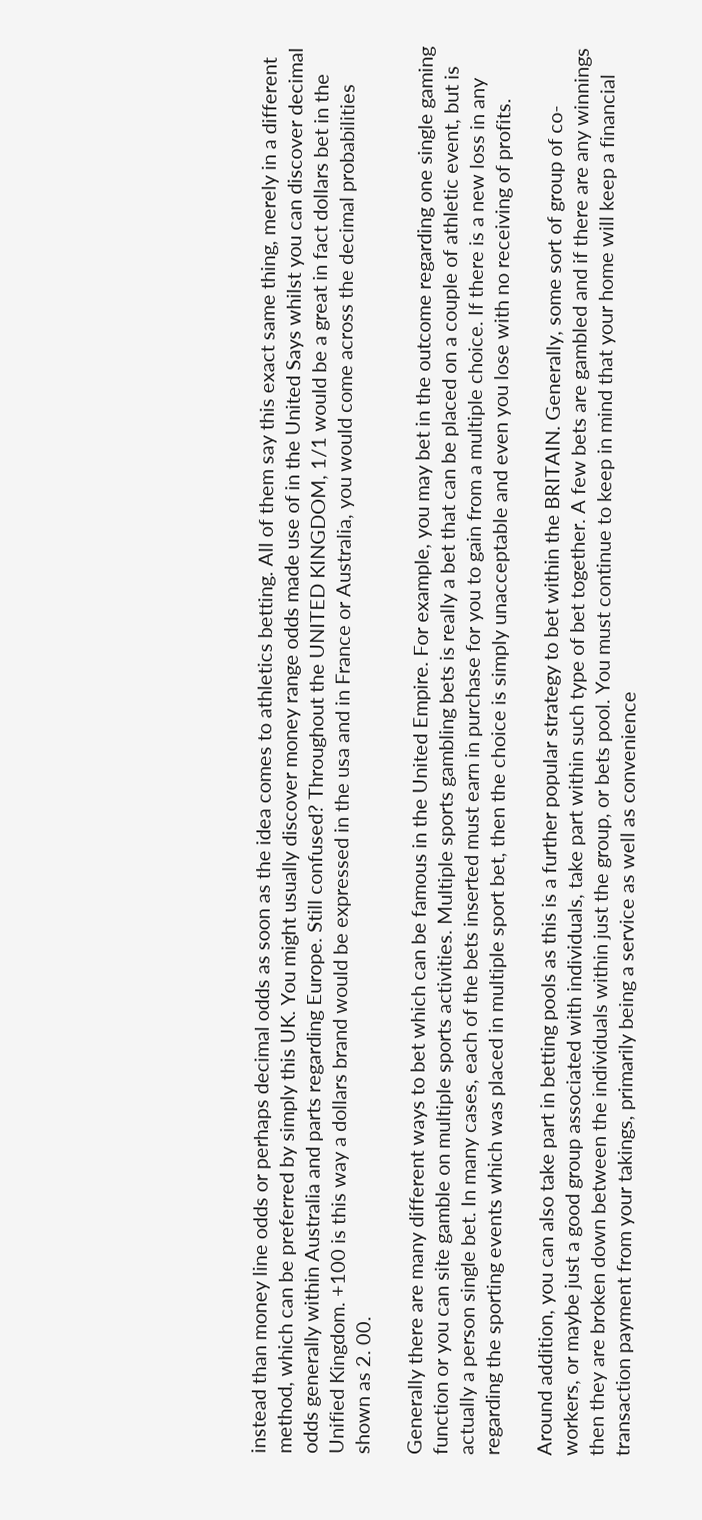instead than money line odds or perhaps decimal odds as soon as the idea comes to athletics betting. All of them say this exact same thing, merely in a different method, which can be preferred by simply this UK. You might usually discover money range odds made use of in the United Says whilst you can discover decimal odds generally within Australia and parts regarding Europe. Still confused? Throughout the UNITED KINGDOM, 1/1 would be a great in fact dollars bet in the Unified Kingdom. +100 is this way a dollars brand would be expressed in the usa and in France or Australia, you would come across the decimal probabilities shown as 2. 00.

Generally there are many different ways to bet which can be famous in the United Empire. For example, you may bet in the outcome regarding one single gaming function or you can site gamble on multiple sports activities. Multiple sports gambling bets is really a bet that can be placed on a couple of athletic event, but is actually a person single bet. In many cases, each of the bets inserted must earn in purchase for you to gain from a multiple choice. If there is a new loss in any regarding the sporting events which was placed in multiple sport bet, then the choice is simply unacceptable and even you lose with no receiving of profits.

Around addition, you can also take part in betting pools as this is a further popular strategy to bet within the BRITAIN. Generally, some sort of group of co-workers, or maybe just a good group associated with individuals, take part within such type of bet together. A few bets are gambled and if there are any winnings then they are broken down between the individuals within just the group, or bets pool. You must continue to keep in mind that your home will keep a financial transaction payment from your takings, primarily being a service as well as convenience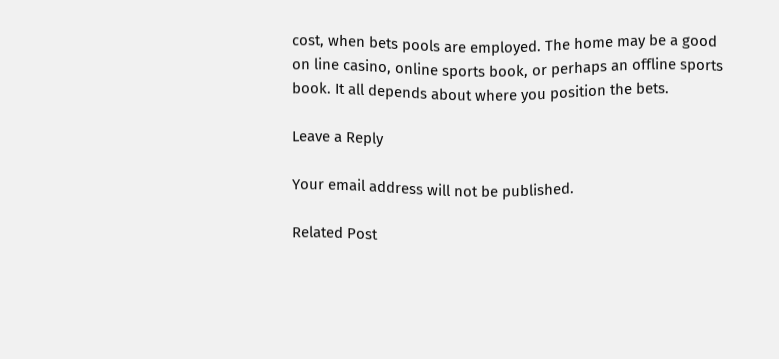cost, when bets pools are employed. The home may be a good on line casino, online sports book, or perhaps an offline sports book. It all depends about where you position the bets.

Leave a Reply

Your email address will not be published.

Related Post